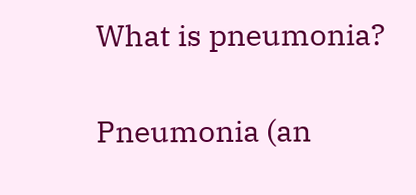What is pneumonia?

Pneumonia (an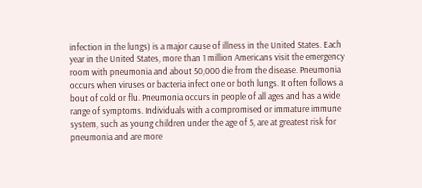infection in the lungs) is a major cause of illness in the United States. Each year in the United States, more than 1 million Americans visit the emergency room with pneumonia and about 50,000 die from the disease. Pneumonia occurs when viruses or bacteria infect one or both lungs. It often follows a bout of cold or flu. Pneumonia occurs in people of all ages and has a wide range of symptoms. Individuals with a compromised or immature immune system, such as young children under the age of 5, are at greatest risk for pneumonia and are more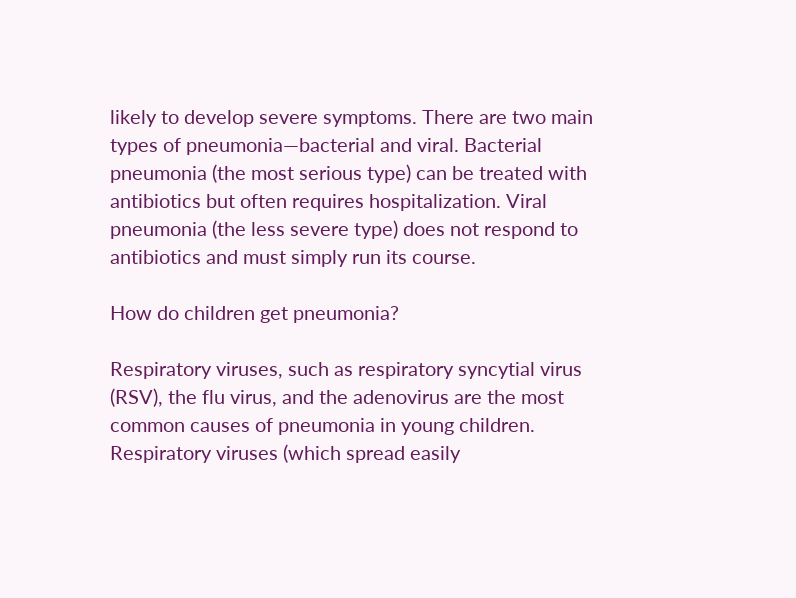likely to develop severe symptoms. There are two main types of pneumonia—bacterial and viral. Bacterial pneumonia (the most serious type) can be treated with antibiotics but often requires hospitalization. Viral pneumonia (the less severe type) does not respond to antibiotics and must simply run its course.

How do children get pneumonia?

Respiratory viruses, such as respiratory syncytial virus (RSV), the flu virus, and the adenovirus are the most common causes of pneumonia in young children. Respiratory viruses (which spread easily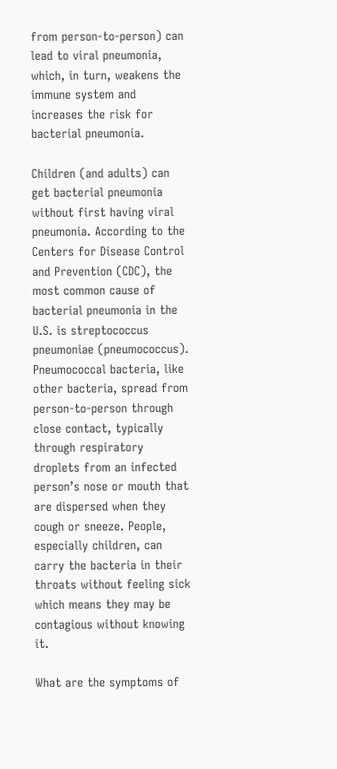from person-to-person) can lead to viral pneumonia, which, in turn, weakens the immune system and increases the risk for bacterial pneumonia.

Children (and adults) can get bacterial pneumonia without first having viral pneumonia. According to the Centers for Disease Control and Prevention (CDC), the most common cause of bacterial pneumonia in the U.S. is streptococcus pneumoniae (pneumococcus). Pneumococcal bacteria, like other bacteria, spread from person-to-person through close contact, typically through respiratory droplets from an infected person’s nose or mouth that are dispersed when they cough or sneeze. People, especially children, can carry the bacteria in their throats without feeling sick which means they may be contagious without knowing it.

What are the symptoms of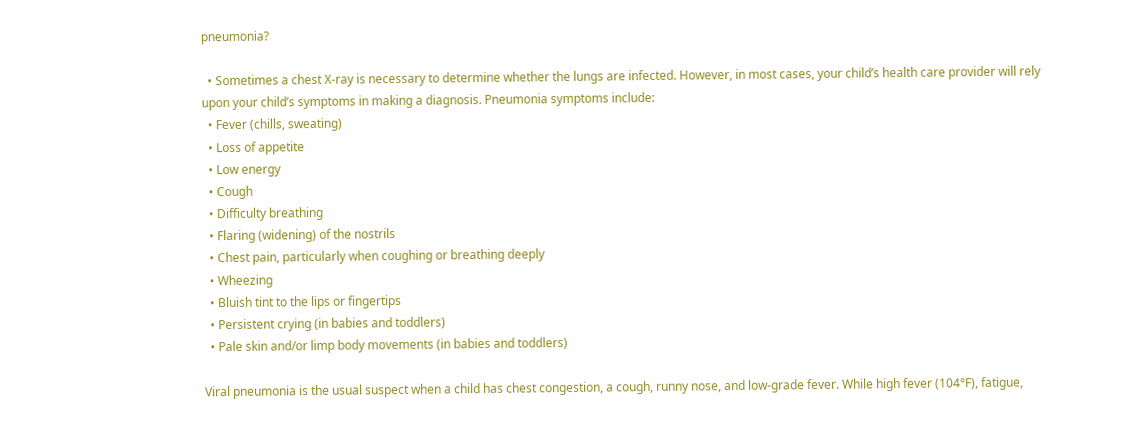pneumonia?

  • Sometimes a chest X-ray is necessary to determine whether the lungs are infected. However, in most cases, your child’s health care provider will rely upon your child’s symptoms in making a diagnosis. Pneumonia symptoms include:
  • Fever (chills, sweating)
  • Loss of appetite
  • Low energy
  • Cough
  • Difficulty breathing
  • Flaring (widening) of the nostrils
  • Chest pain, particularly when coughing or breathing deeply
  • Wheezing
  • Bluish tint to the lips or fingertips
  • Persistent crying (in babies and toddlers)
  • Pale skin and/or limp body movements (in babies and toddlers)

Viral pneumonia is the usual suspect when a child has chest congestion, a cough, runny nose, and low-grade fever. While high fever (104°F), fatigue,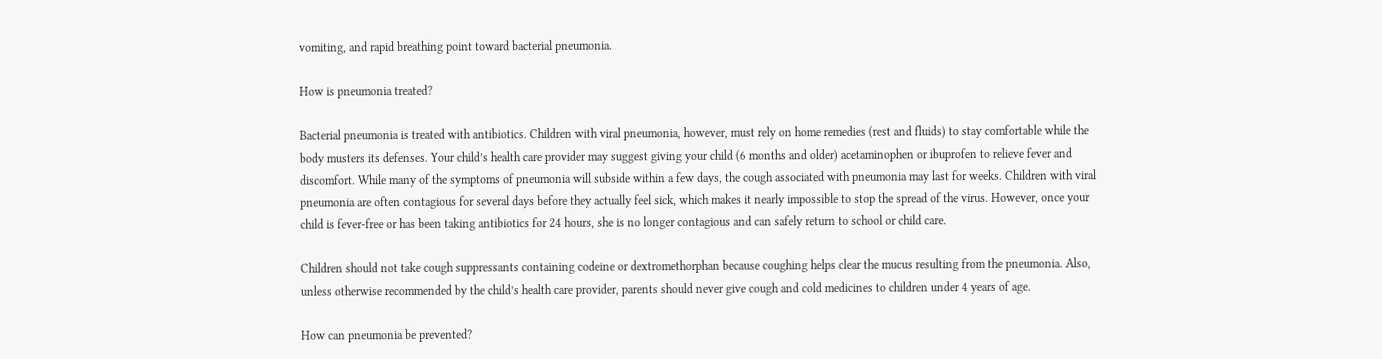vomiting, and rapid breathing point toward bacterial pneumonia.

How is pneumonia treated?

Bacterial pneumonia is treated with antibiotics. Children with viral pneumonia, however, must rely on home remedies (rest and fluids) to stay comfortable while the body musters its defenses. Your child’s health care provider may suggest giving your child (6 months and older) acetaminophen or ibuprofen to relieve fever and discomfort. While many of the symptoms of pneumonia will subside within a few days, the cough associated with pneumonia may last for weeks. Children with viral pneumonia are often contagious for several days before they actually feel sick, which makes it nearly impossible to stop the spread of the virus. However, once your child is fever-free or has been taking antibiotics for 24 hours, she is no longer contagious and can safely return to school or child care.

Children should not take cough suppressants containing codeine or dextromethorphan because coughing helps clear the mucus resulting from the pneumonia. Also, unless otherwise recommended by the child’s health care provider, parents should never give cough and cold medicines to children under 4 years of age.

How can pneumonia be prevented?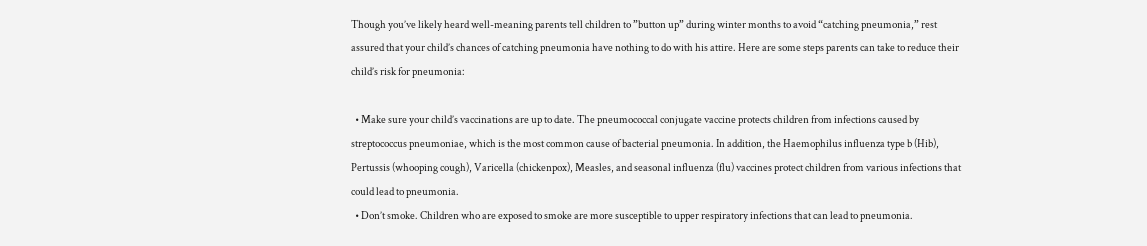Though you’ve likely heard well-meaning parents tell children to ”button up” during winter months to avoid “catching pneumonia,” rest assured that your child’s chances of catching pneumonia have nothing to do with his attire. Here are some steps parents can take to reduce their child’s risk for pneumonia:

  • Make sure your child’s vaccinations are up to date. The pneumococcal conjugate vaccine protects children from infections caused by streptococcus pneumoniae, which is the most common cause of bacterial pneumonia. In addition, the Haemophilus influenza type b (Hib), Pertussis (whooping cough), Varicella (chickenpox), Measles, and seasonal influenza (flu) vaccines protect children from various infections that could lead to pneumonia.
  • Don’t smoke. Children who are exposed to smoke are more susceptible to upper respiratory infections that can lead to pneumonia.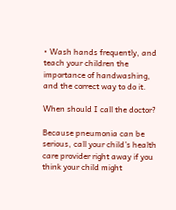• Wash hands frequently, and teach your children the importance of handwashing, and the correct way to do it.

When should I call the doctor?

Because pneumonia can be serious, call your child’s health care provider right away if you think your child might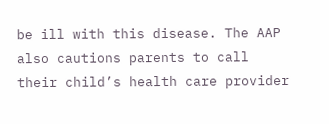be ill with this disease. The AAP also cautions parents to call their child’s health care provider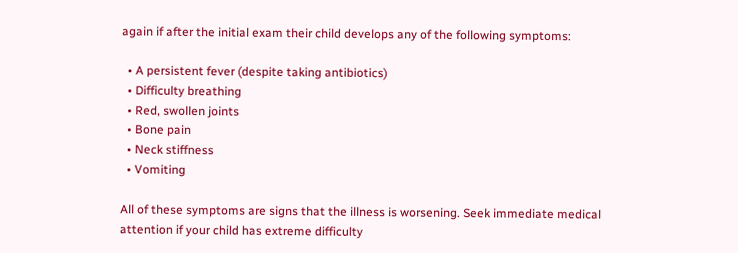again if after the initial exam their child develops any of the following symptoms:

  • A persistent fever (despite taking antibiotics)
  • Difficulty breathing
  • Red, swollen joints
  • Bone pain
  • Neck stiffness
  • Vomiting

All of these symptoms are signs that the illness is worsening. Seek immediate medical attention if your child has extreme difficulty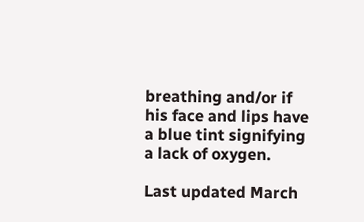breathing and/or if his face and lips have a blue tint signifying a lack of oxygen.

Last updated March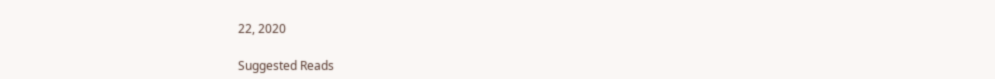22, 2020

Suggested Reads